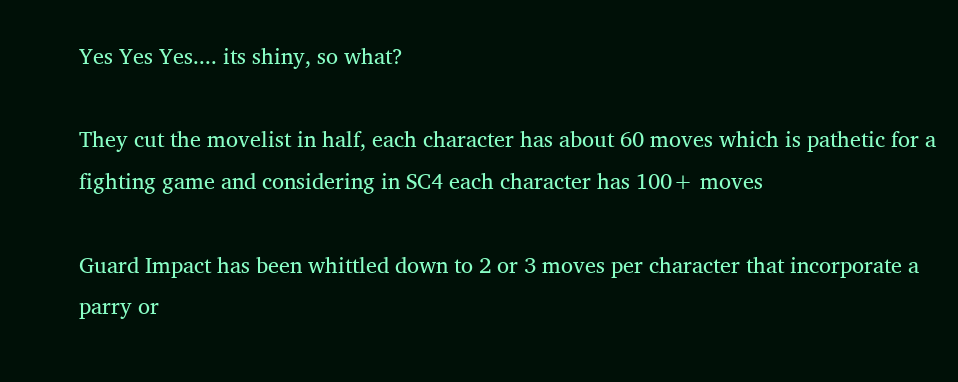Yes Yes Yes.... its shiny, so what?

They cut the movelist in half, each character has about 60 moves which is pathetic for a fighting game and considering in SC4 each character has 100+ moves

Guard Impact has been whittled down to 2 or 3 moves per character that incorporate a parry or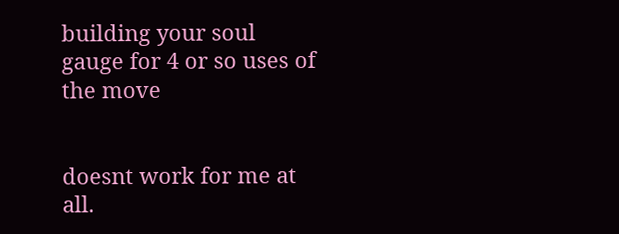building your soul gauge for 4 or so uses of the move


doesnt work for me at all.